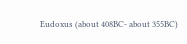Eudoxus (about 408BC- about 355BC)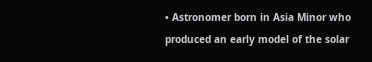• Astronomer born in Asia Minor who produced an early model of the solar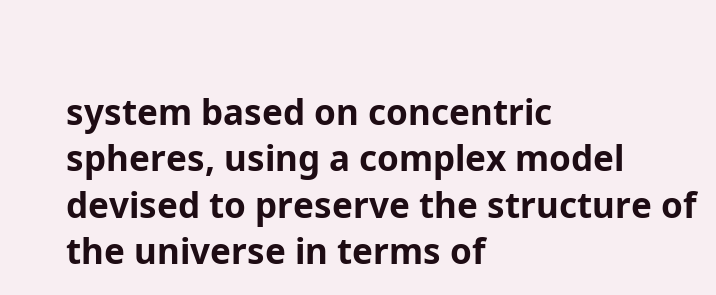system based on concentric spheres, using a complex model devised to preserve the structure of the universe in terms of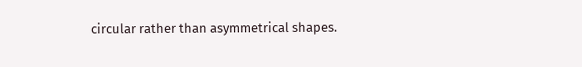circular rather than asymmetrical shapes.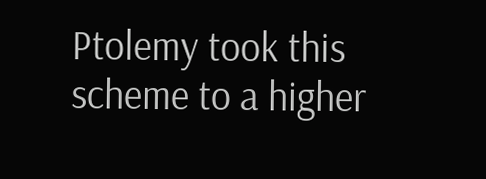Ptolemy took this scheme to a higher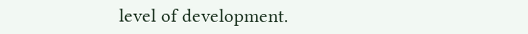level of development.